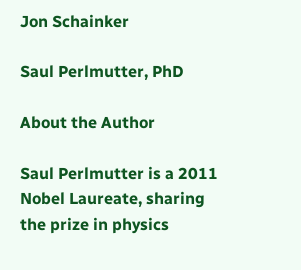Jon Schainker

Saul Perlmutter, PhD

About the Author

Saul Perlmutter is a 2011 Nobel Laureate, sharing the prize in physics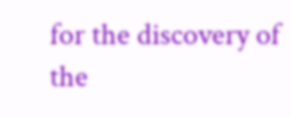for the discovery of the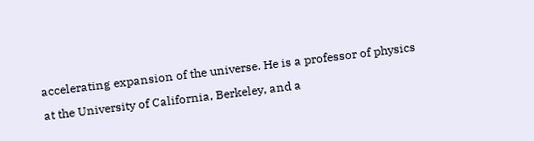accelerating expansion of the universe. He is a professor of physics at the University of California, Berkeley, and a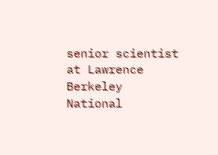senior scientist at Lawrence Berkeley National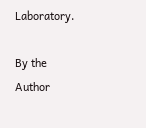Laboratory.

By the Author